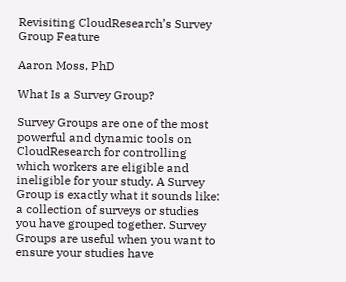Revisiting CloudResearch’s Survey Group Feature

Aaron Moss, PhD

What Is a Survey Group?

Survey Groups are one of the most powerful and dynamic tools on CloudResearch for controlling which workers are eligible and ineligible for your study. A Survey Group is exactly what it sounds like: a collection of surveys or studies you have grouped together. Survey Groups are useful when you want to ensure your studies have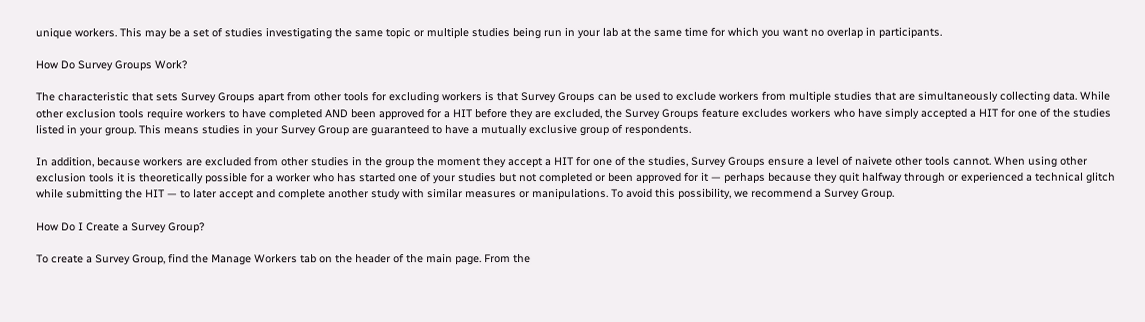unique workers. This may be a set of studies investigating the same topic or multiple studies being run in your lab at the same time for which you want no overlap in participants.

How Do Survey Groups Work?

The characteristic that sets Survey Groups apart from other tools for excluding workers is that Survey Groups can be used to exclude workers from multiple studies that are simultaneously collecting data. While other exclusion tools require workers to have completed AND been approved for a HIT before they are excluded, the Survey Groups feature excludes workers who have simply accepted a HIT for one of the studies listed in your group. This means studies in your Survey Group are guaranteed to have a mutually exclusive group of respondents.

In addition, because workers are excluded from other studies in the group the moment they accept a HIT for one of the studies, Survey Groups ensure a level of naivete other tools cannot. When using other exclusion tools it is theoretically possible for a worker who has started one of your studies but not completed or been approved for it — perhaps because they quit halfway through or experienced a technical glitch while submitting the HIT — to later accept and complete another study with similar measures or manipulations. To avoid this possibility, we recommend a Survey Group.

How Do I Create a Survey Group?

To create a Survey Group, find the Manage Workers tab on the header of the main page. From the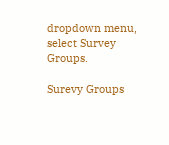dropdown menu, select Survey Groups.

Surevy Groups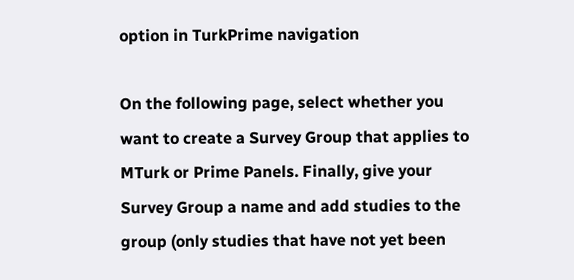option in TurkPrime navigation

On the following page, select whether you want to create a Survey Group that applies to MTurk or Prime Panels. Finally, give your Survey Group a name and add studies to the group (only studies that have not yet been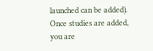launched can be added). Once studies are added, you are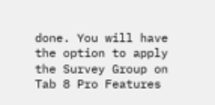done. You will have the option to apply the Survey Group on Tab 8 Pro Features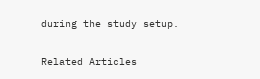during the study setup.

Related Articles